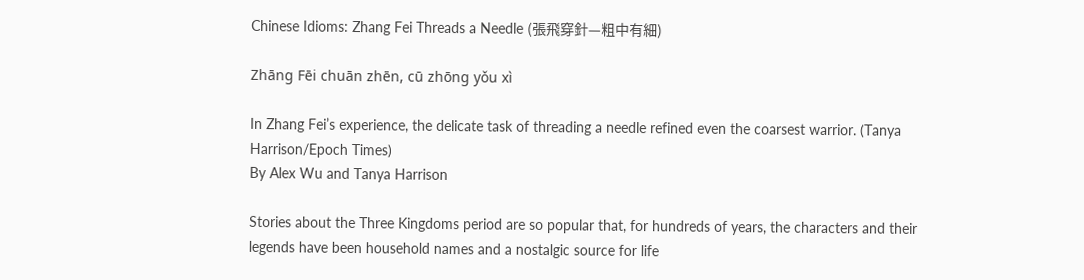Chinese Idioms: Zhang Fei Threads a Needle (張飛穿針—粗中有細)

Zhāng Fēi chuān zhēn, cū zhōng yǒu xì

In Zhang Fei’s experience, the delicate task of threading a needle refined even the coarsest warrior. (Tanya Harrison/Epoch Times)
By Alex Wu and Tanya Harrison

Stories about the Three Kingdoms period are so popular that, for hundreds of years, the characters and their legends have been household names and a nostalgic source for life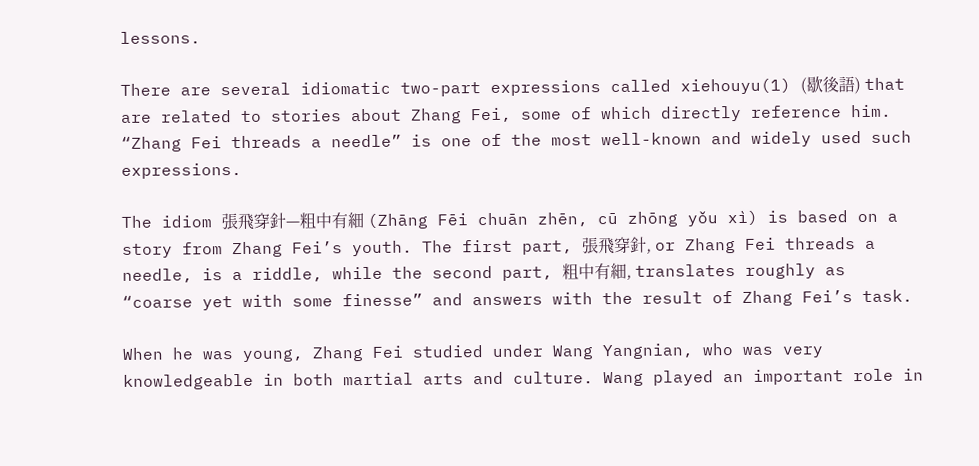lessons.

There are several idiomatic two-part expressions called xiehouyu(1) (歇後語) that are related to stories about Zhang Fei, some of which directly reference him. “Zhang Fei threads a needle” is one of the most well-known and widely used such expressions.

The idiom 張飛穿針—粗中有細 (Zhāng Fēi chuān zhēn, cū zhōng yǒu xì) is based on a story from Zhang Fei’s youth. The first part, 張飛穿針, or Zhang Fei threads a needle, is a riddle, while the second part, 粗中有細, translates roughly as “coarse yet with some finesse” and answers with the result of Zhang Fei’s task.

When he was young, Zhang Fei studied under Wang Yangnian, who was very knowledgeable in both martial arts and culture. Wang played an important role in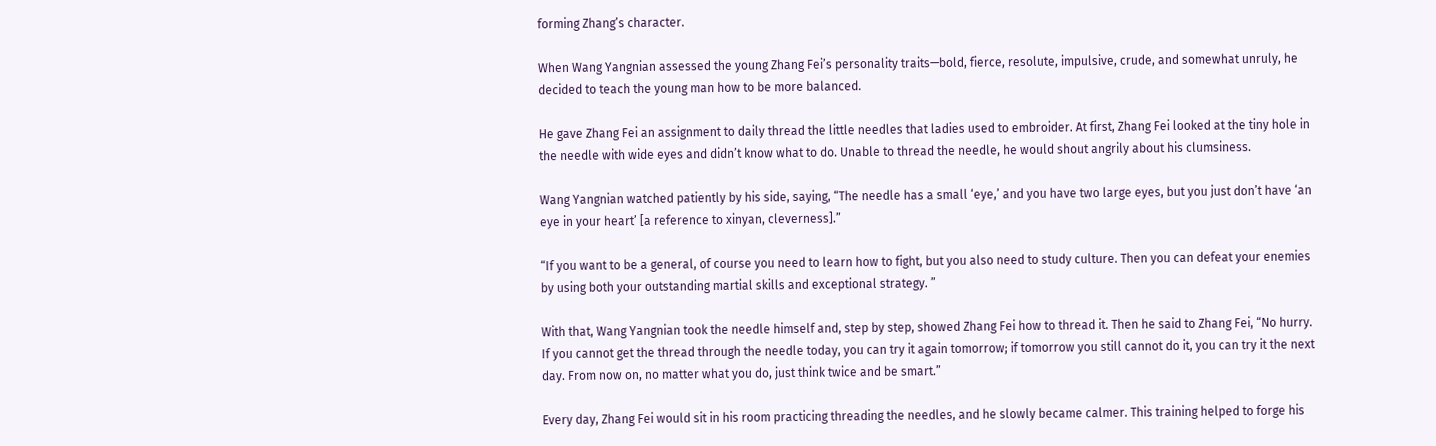forming Zhang’s character.

When Wang Yangnian assessed the young Zhang Fei’s personality traits—bold, fierce, resolute, impulsive, crude, and somewhat unruly, he decided to teach the young man how to be more balanced.

He gave Zhang Fei an assignment to daily thread the little needles that ladies used to embroider. At first, Zhang Fei looked at the tiny hole in the needle with wide eyes and didn’t know what to do. Unable to thread the needle, he would shout angrily about his clumsiness.

Wang Yangnian watched patiently by his side, saying, “The needle has a small ‘eye,’ and you have two large eyes, but you just don’t have ‘an eye in your heart’ [a reference to xinyan, cleverness].”

“If you want to be a general, of course you need to learn how to fight, but you also need to study culture. Then you can defeat your enemies by using both your outstanding martial skills and exceptional strategy. ”

With that, Wang Yangnian took the needle himself and, step by step, showed Zhang Fei how to thread it. Then he said to Zhang Fei, “No hurry. If you cannot get the thread through the needle today, you can try it again tomorrow; if tomorrow you still cannot do it, you can try it the next day. From now on, no matter what you do, just think twice and be smart.”

Every day, Zhang Fei would sit in his room practicing threading the needles, and he slowly became calmer. This training helped to forge his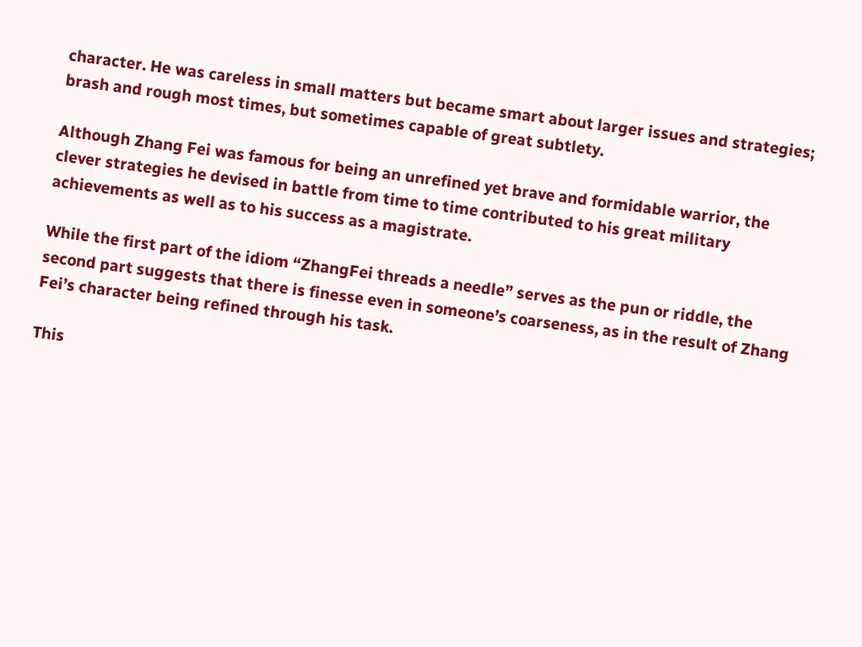character. He was careless in small matters but became smart about larger issues and strategies; brash and rough most times, but sometimes capable of great subtlety.

Although Zhang Fei was famous for being an unrefined yet brave and formidable warrior, the clever strategies he devised in battle from time to time contributed to his great military achievements as well as to his success as a magistrate.

While the first part of the idiom “ZhangFei threads a needle” serves as the pun or riddle, the second part suggests that there is finesse even in someone’s coarseness, as in the result of Zhang Fei’s character being refined through his task.

This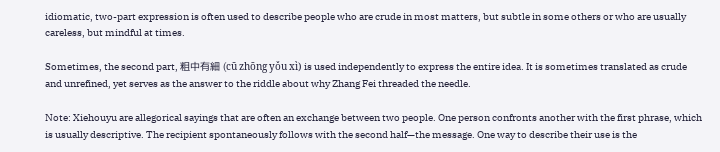idiomatic, two-part expression is often used to describe people who are crude in most matters, but subtle in some others or who are usually careless, but mindful at times.

Sometimes, the second part, 粗中有細 (cū zhōng yǒu xì) is used independently to express the entire idea. It is sometimes translated as crude and unrefined, yet serves as the answer to the riddle about why Zhang Fei threaded the needle.

Note: Xiehouyu are allegorical sayings that are often an exchange between two people. One person confronts another with the first phrase, which is usually descriptive. The recipient spontaneously follows with the second half—the message. One way to describe their use is the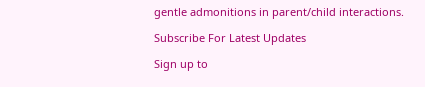gentle admonitions in parent/child interactions.

Subscribe For Latest Updates

Sign up to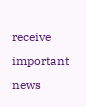receive important news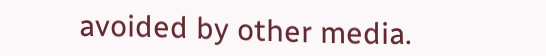avoided by other media.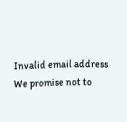Invalid email address
We promise not to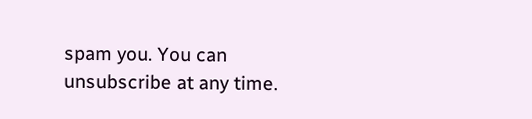spam you. You can unsubscribe at any time.